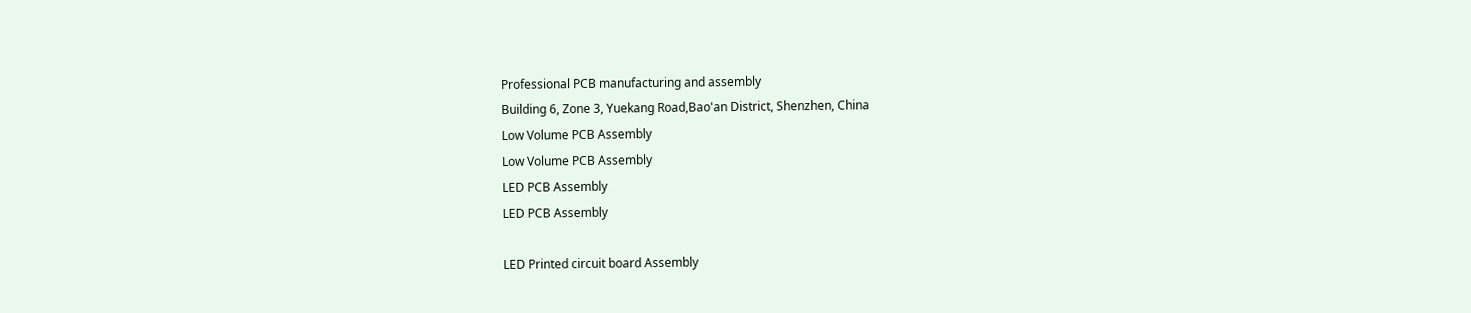Professional PCB manufacturing and assembly
Building 6, Zone 3, Yuekang Road,Bao'an District, Shenzhen, China
Low Volume PCB Assembly
Low Volume PCB Assembly
LED PCB Assembly
LED PCB Assembly

LED Printed circuit board Assembly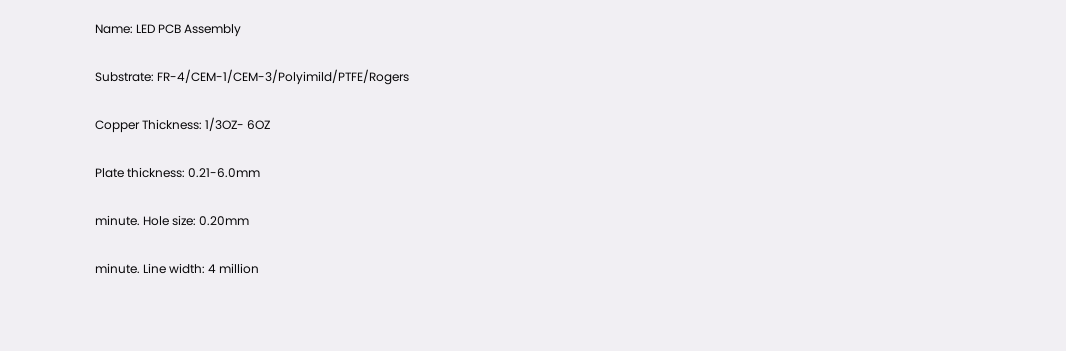Name: LED PCB Assembly

Substrate: FR-4/CEM-1/CEM-3/Polyimild/PTFE/Rogers

Copper Thickness: 1/3OZ- 6OZ

Plate thickness: 0.21-6.0mm

minute. Hole size: 0.20mm

minute. Line width: 4 million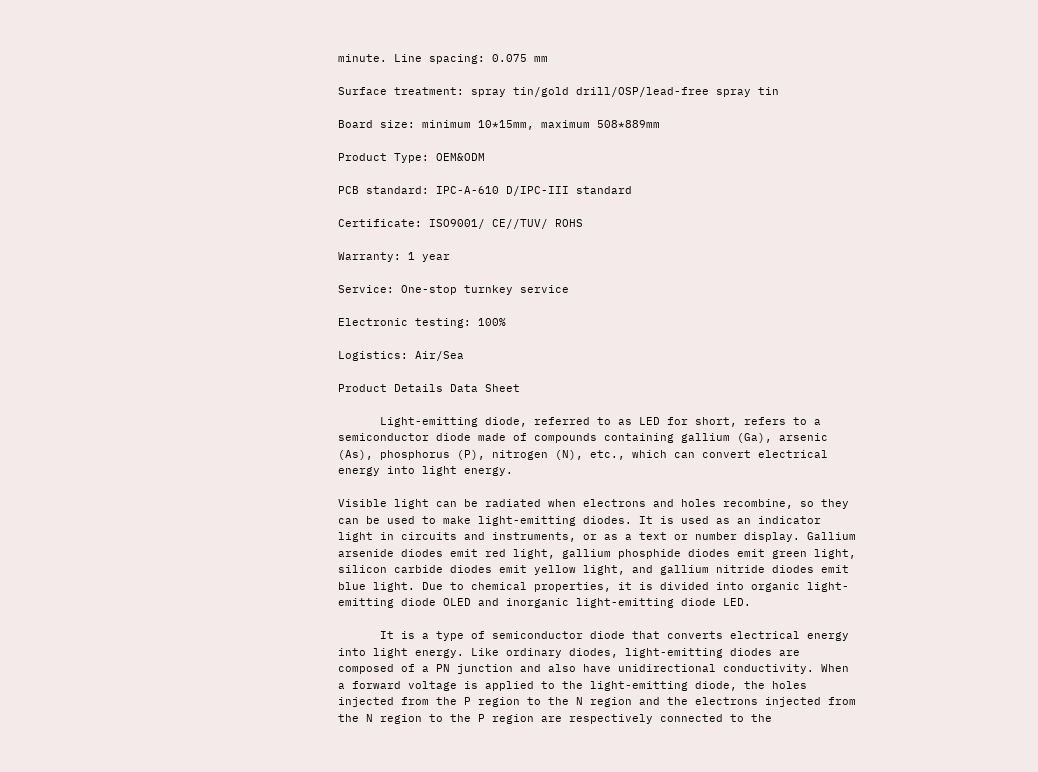minute. Line spacing: 0.075 mm

Surface treatment: spray tin/gold drill/OSP/lead-free spray tin

Board size: minimum 10*15mm, maximum 508*889mm

Product Type: OEM&ODM

PCB standard: IPC-A-610 D/IPC-III standard

Certificate: ISO9001/ CE//TUV/ ROHS

Warranty: 1 year

Service: One-stop turnkey service

Electronic testing: 100%

Logistics: Air/Sea

Product Details Data Sheet

      Light-emitting diode, referred to as LED for short, refers to a semiconductor diode made of compounds containing gallium (Ga), arsenic (As), phosphorus (P), nitrogen (N), etc., which can convert electrical energy into light energy.

Visible light can be radiated when electrons and holes recombine, so they can be used to make light-emitting diodes. It is used as an indicator light in circuits and instruments, or as a text or number display. Gallium arsenide diodes emit red light, gallium phosphide diodes emit green light, silicon carbide diodes emit yellow light, and gallium nitride diodes emit blue light. Due to chemical properties, it is divided into organic light-emitting diode OLED and inorganic light-emitting diode LED.

      It is a type of semiconductor diode that converts electrical energy into light energy. Like ordinary diodes, light-emitting diodes are composed of a PN junction and also have unidirectional conductivity. When a forward voltage is applied to the light-emitting diode, the holes injected from the P region to the N region and the electrons injected from the N region to the P region are respectively connected to the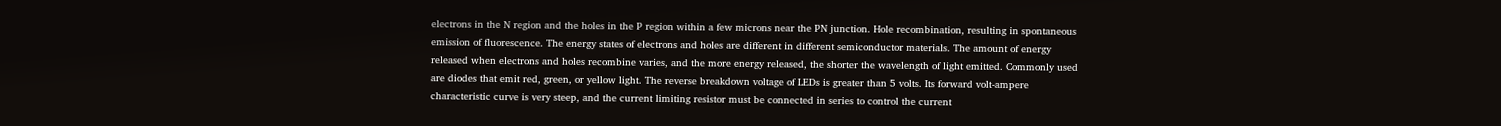electrons in the N region and the holes in the P region within a few microns near the PN junction. Hole recombination, resulting in spontaneous emission of fluorescence. The energy states of electrons and holes are different in different semiconductor materials. The amount of energy released when electrons and holes recombine varies, and the more energy released, the shorter the wavelength of light emitted. Commonly used are diodes that emit red, green, or yellow light. The reverse breakdown voltage of LEDs is greater than 5 volts. Its forward volt-ampere characteristic curve is very steep, and the current limiting resistor must be connected in series to control the current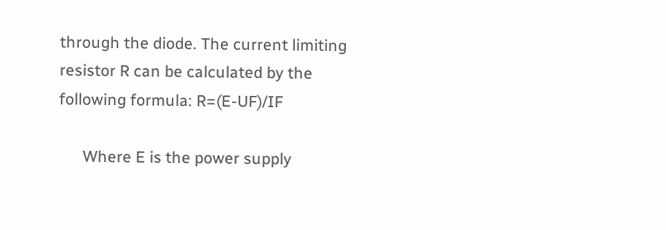through the diode. The current limiting resistor R can be calculated by the following formula: R=(E-UF)/IF

      Where E is the power supply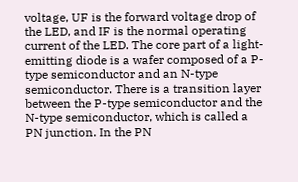voltage, UF is the forward voltage drop of the LED, and IF is the normal operating current of the LED. The core part of a light-emitting diode is a wafer composed of a P-type semiconductor and an N-type semiconductor. There is a transition layer between the P-type semiconductor and the N-type semiconductor, which is called a PN junction. In the PN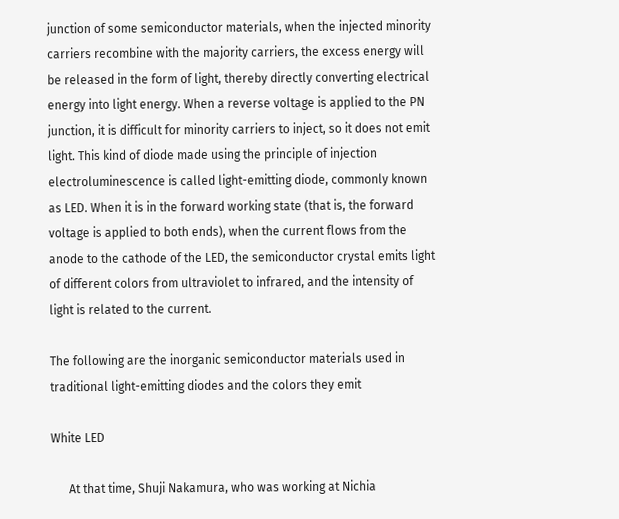junction of some semiconductor materials, when the injected minority carriers recombine with the majority carriers, the excess energy will be released in the form of light, thereby directly converting electrical energy into light energy. When a reverse voltage is applied to the PN junction, it is difficult for minority carriers to inject, so it does not emit light. This kind of diode made using the principle of injection electroluminescence is called light-emitting diode, commonly known as LED. When it is in the forward working state (that is, the forward voltage is applied to both ends), when the current flows from the anode to the cathode of the LED, the semiconductor crystal emits light of different colors from ultraviolet to infrared, and the intensity of light is related to the current.

The following are the inorganic semiconductor materials used in traditional light-emitting diodes and the colors they emit

White LED

      At that time, Shuji Nakamura, who was working at Nichia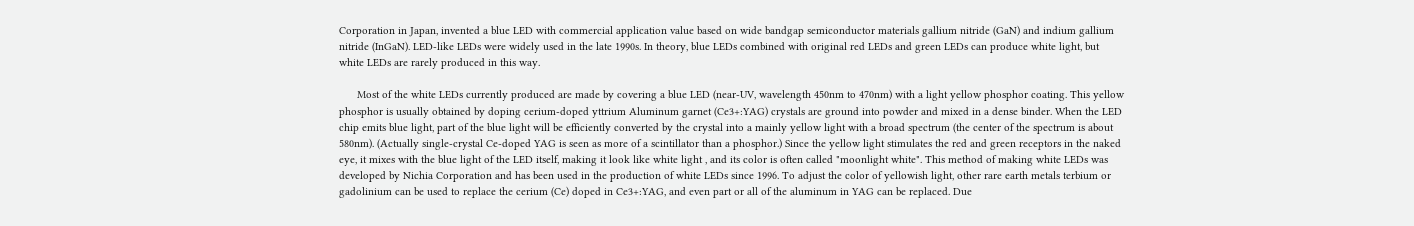Corporation in Japan, invented a blue LED with commercial application value based on wide bandgap semiconductor materials gallium nitride (GaN) and indium gallium nitride (InGaN). LED-like LEDs were widely used in the late 1990s. In theory, blue LEDs combined with original red LEDs and green LEDs can produce white light, but white LEDs are rarely produced in this way.

      Most of the white LEDs currently produced are made by covering a blue LED (near-UV, wavelength 450nm to 470nm) with a light yellow phosphor coating. This yellow phosphor is usually obtained by doping cerium-doped yttrium Aluminum garnet (Ce3+:YAG) crystals are ground into powder and mixed in a dense binder. When the LED chip emits blue light, part of the blue light will be efficiently converted by the crystal into a mainly yellow light with a broad spectrum (the center of the spectrum is about 580nm). (Actually single-crystal Ce-doped YAG is seen as more of a scintillator than a phosphor.) Since the yellow light stimulates the red and green receptors in the naked eye, it mixes with the blue light of the LED itself, making it look like white light , and its color is often called "moonlight white". This method of making white LEDs was developed by Nichia Corporation and has been used in the production of white LEDs since 1996. To adjust the color of yellowish light, other rare earth metals terbium or gadolinium can be used to replace the cerium (Ce) doped in Ce3+:YAG, and even part or all of the aluminum in YAG can be replaced. Due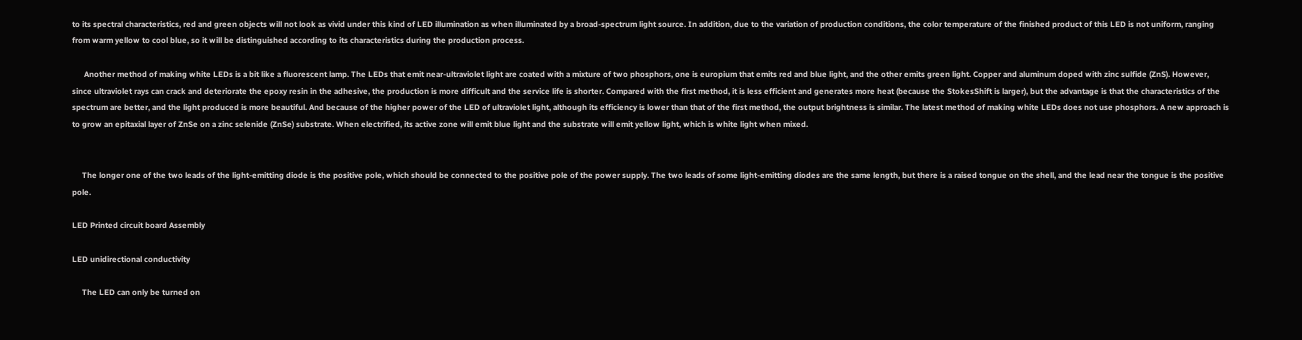to its spectral characteristics, red and green objects will not look as vivid under this kind of LED illumination as when illuminated by a broad-spectrum light source. In addition, due to the variation of production conditions, the color temperature of the finished product of this LED is not uniform, ranging from warm yellow to cool blue, so it will be distinguished according to its characteristics during the production process.

      Another method of making white LEDs is a bit like a fluorescent lamp. The LEDs that emit near-ultraviolet light are coated with a mixture of two phosphors, one is europium that emits red and blue light, and the other emits green light. Copper and aluminum doped with zinc sulfide (ZnS). However, since ultraviolet rays can crack and deteriorate the epoxy resin in the adhesive, the production is more difficult and the service life is shorter. Compared with the first method, it is less efficient and generates more heat (because the StokesShift is larger), but the advantage is that the characteristics of the spectrum are better, and the light produced is more beautiful. And because of the higher power of the LED of ultraviolet light, although its efficiency is lower than that of the first method, the output brightness is similar. The latest method of making white LEDs does not use phosphors. A new approach is to grow an epitaxial layer of ZnSe on a zinc selenide (ZnSe) substrate. When electrified, its active zone will emit blue light and the substrate will emit yellow light, which is white light when mixed.


     The longer one of the two leads of the light-emitting diode is the positive pole, which should be connected to the positive pole of the power supply. The two leads of some light-emitting diodes are the same length, but there is a raised tongue on the shell, and the lead near the tongue is the positive pole.

LED Printed circuit board Assembly

LED unidirectional conductivity

     The LED can only be turned on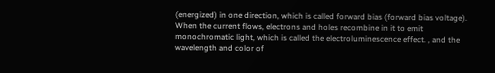(energized) in one direction, which is called forward bias (forward bias voltage). When the current flows, electrons and holes recombine in it to emit monochromatic light, which is called the electroluminescence effect. , and the wavelength and color of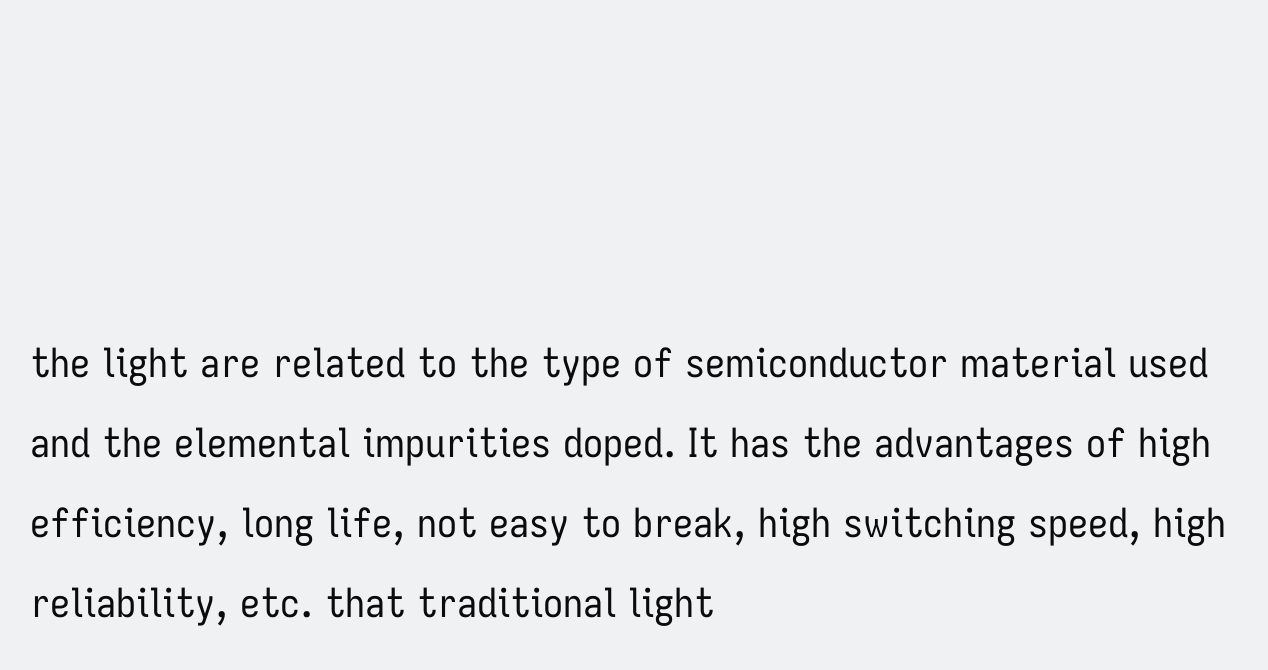the light are related to the type of semiconductor material used and the elemental impurities doped. It has the advantages of high efficiency, long life, not easy to break, high switching speed, high reliability, etc. that traditional light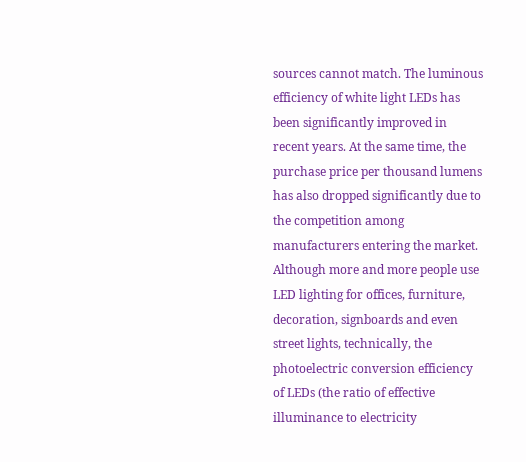sources cannot match. The luminous efficiency of white light LEDs has been significantly improved in recent years. At the same time, the purchase price per thousand lumens has also dropped significantly due to the competition among manufacturers entering the market. Although more and more people use LED lighting for offices, furniture, decoration, signboards and even street lights, technically, the photoelectric conversion efficiency of LEDs (the ratio of effective illuminance to electricity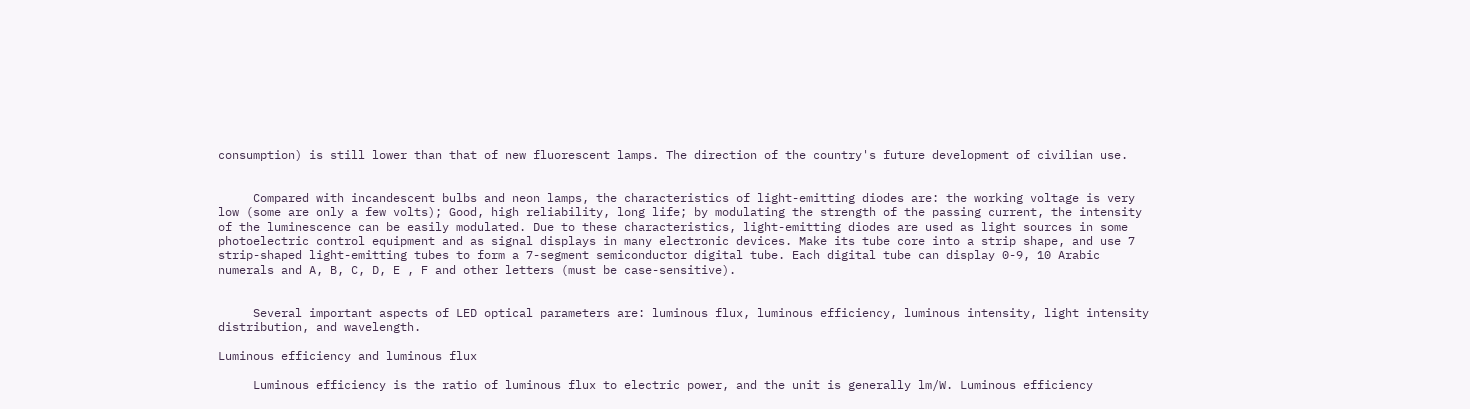consumption) is still lower than that of new fluorescent lamps. The direction of the country's future development of civilian use.


     Compared with incandescent bulbs and neon lamps, the characteristics of light-emitting diodes are: the working voltage is very low (some are only a few volts); Good, high reliability, long life; by modulating the strength of the passing current, the intensity of the luminescence can be easily modulated. Due to these characteristics, light-emitting diodes are used as light sources in some photoelectric control equipment and as signal displays in many electronic devices. Make its tube core into a strip shape, and use 7 strip-shaped light-emitting tubes to form a 7-segment semiconductor digital tube. Each digital tube can display 0-9, 10 Arabic numerals and A, B, C, D, E , F and other letters (must be case-sensitive).


     Several important aspects of LED optical parameters are: luminous flux, luminous efficiency, luminous intensity, light intensity distribution, and wavelength.

Luminous efficiency and luminous flux

     Luminous efficiency is the ratio of luminous flux to electric power, and the unit is generally lm/W. Luminous efficiency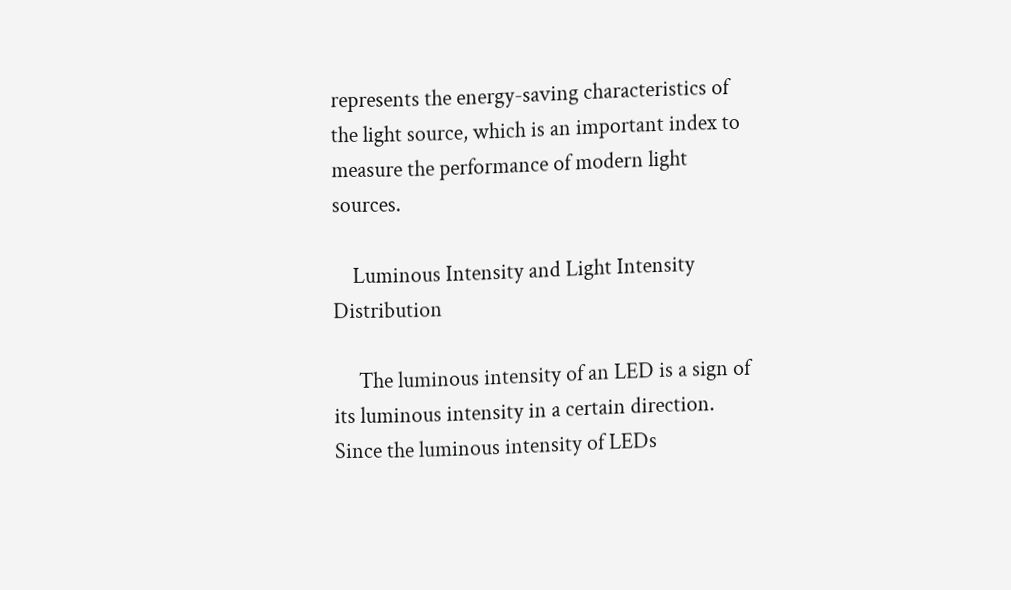represents the energy-saving characteristics of the light source, which is an important index to measure the performance of modern light sources.

    Luminous Intensity and Light Intensity Distribution

     The luminous intensity of an LED is a sign of its luminous intensity in a certain direction. Since the luminous intensity of LEDs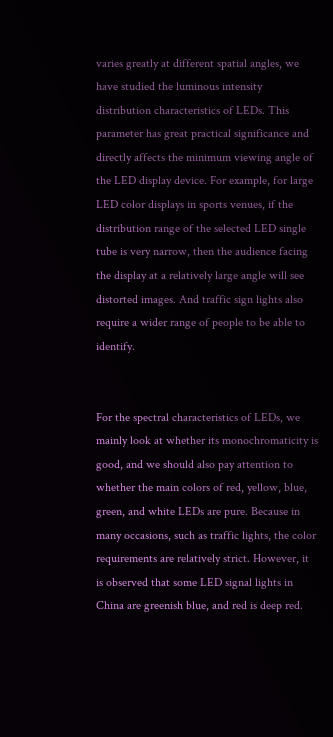varies greatly at different spatial angles, we have studied the luminous intensity distribution characteristics of LEDs. This parameter has great practical significance and directly affects the minimum viewing angle of the LED display device. For example, for large LED color displays in sports venues, if the distribution range of the selected LED single tube is very narrow, then the audience facing the display at a relatively large angle will see distorted images. And traffic sign lights also require a wider range of people to be able to identify.


For the spectral characteristics of LEDs, we mainly look at whether its monochromaticity is good, and we should also pay attention to whether the main colors of red, yellow, blue, green, and white LEDs are pure. Because in many occasions, such as traffic lights, the color requirements are relatively strict. However, it is observed that some LED signal lights in China are greenish blue, and red is deep red.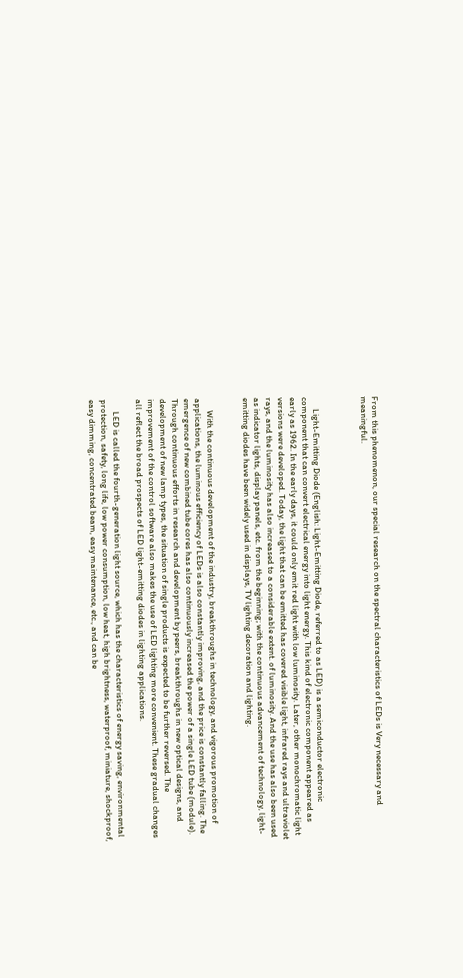From this phenomenon, our special research on the spectral characteristics of LEDs is Very necessary and meaningful.



      Light-Emitting Diode (English: Light-Emitting Diode, referred to as LED) is a semiconductor electronic component that can convert electrical energy into light energy. This kind of electronic component appeared as early as 1962. In the early days, it could only emit red light with low luminosity. Later, other monochromatic light versions were developed. Today, the light that can be emitted has covered visible light, infrared rays and ultraviolet rays, and the luminosity has also increased to a considerable extent. of luminosity. And the use has also been used as indicator lights, display panels, etc. from the beginning; with the continuous advancement of technology, light-emitting diodes have been widely used in displays, TV lighting decoration and lighting.


      With the continuous development of the industry, breakthroughs in technology, and vigorous promotion of applications, the luminous efficiency of LEDs is also constantly improving, and the price is constantly falling. The emergence of new combined tube cores has also continuously increased the power of a single LED tube (module). Through continuous efforts in research and development by peers, breakthroughs in new optical designs, and development of new lamp types, the situation of single products is expected to be further reversed. The improvement of the control software also makes the use of LED lighting more convenient. These gradual changes all reflect the broad prospects of LED light-emitting diodes in lighting applications.

      LED is called the fourth-generation light source, which has the characteristics of energy saving, environmental protection, safety, long life, low power consumption, low heat, high brightness, waterproof, miniature, shockproof, easy dimming, concentrated beam, easy maintenance, etc., and can be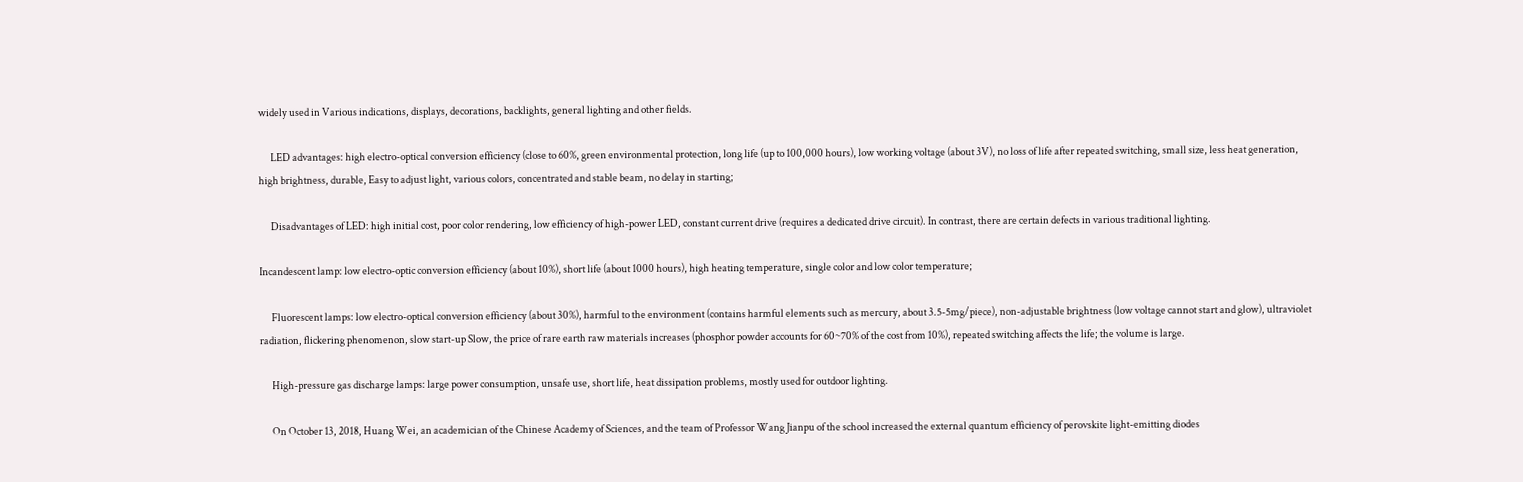widely used in Various indications, displays, decorations, backlights, general lighting and other fields.

      LED advantages: high electro-optical conversion efficiency (close to 60%, green environmental protection, long life (up to 100,000 hours), low working voltage (about 3V), no loss of life after repeated switching, small size, less heat generation, high brightness, durable, Easy to adjust light, various colors, concentrated and stable beam, no delay in starting;

      Disadvantages of LED: high initial cost, poor color rendering, low efficiency of high-power LED, constant current drive (requires a dedicated drive circuit). In contrast, there are certain defects in various traditional lighting.

Incandescent lamp: low electro-optic conversion efficiency (about 10%), short life (about 1000 hours), high heating temperature, single color and low color temperature;

      Fluorescent lamps: low electro-optical conversion efficiency (about 30%), harmful to the environment (contains harmful elements such as mercury, about 3.5-5mg/piece), non-adjustable brightness (low voltage cannot start and glow), ultraviolet radiation, flickering phenomenon, slow start-up Slow, the price of rare earth raw materials increases (phosphor powder accounts for 60~70% of the cost from 10%), repeated switching affects the life; the volume is large.

      High-pressure gas discharge lamps: large power consumption, unsafe use, short life, heat dissipation problems, mostly used for outdoor lighting.

      On October 13, 2018, Huang Wei, an academician of the Chinese Academy of Sciences, and the team of Professor Wang Jianpu of the school increased the external quantum efficiency of perovskite light-emitting diodes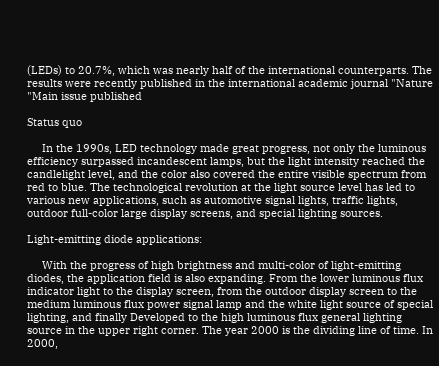(LEDs) to 20.7%, which was nearly half of the international counterparts. The results were recently published in the international academic journal "Nature "Main issue published

Status quo

     In the 1990s, LED technology made great progress, not only the luminous efficiency surpassed incandescent lamps, but the light intensity reached the candlelight level, and the color also covered the entire visible spectrum from red to blue. The technological revolution at the light source level has led to various new applications, such as automotive signal lights, traffic lights, outdoor full-color large display screens, and special lighting sources.

Light-emitting diode applications:

     With the progress of high brightness and multi-color of light-emitting diodes, the application field is also expanding. From the lower luminous flux indicator light to the display screen, from the outdoor display screen to the medium luminous flux power signal lamp and the white light source of special lighting, and finally Developed to the high luminous flux general lighting source in the upper right corner. The year 2000 is the dividing line of time. In 2000,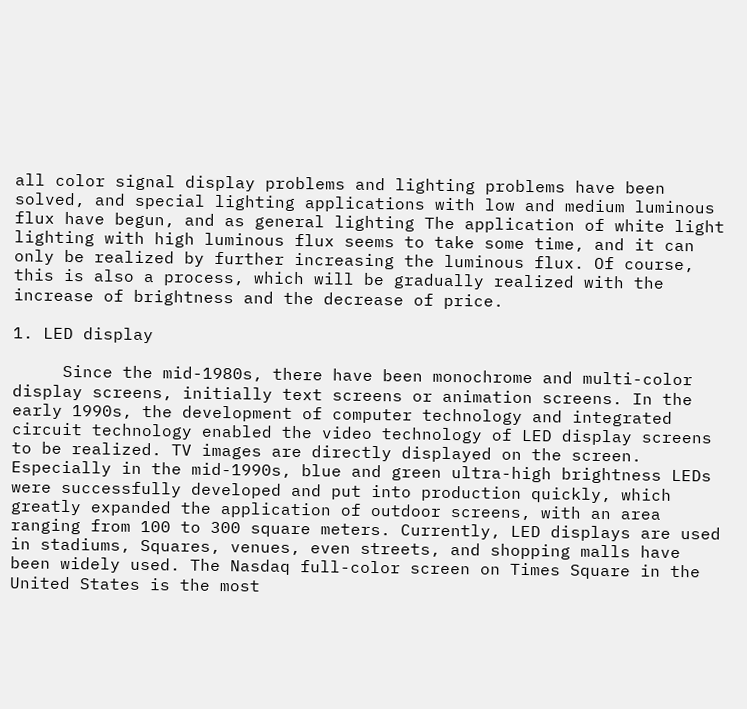all color signal display problems and lighting problems have been solved, and special lighting applications with low and medium luminous flux have begun, and as general lighting The application of white light lighting with high luminous flux seems to take some time, and it can only be realized by further increasing the luminous flux. Of course, this is also a process, which will be gradually realized with the increase of brightness and the decrease of price.

1. LED display

     Since the mid-1980s, there have been monochrome and multi-color display screens, initially text screens or animation screens. In the early 1990s, the development of computer technology and integrated circuit technology enabled the video technology of LED display screens to be realized. TV images are directly displayed on the screen. Especially in the mid-1990s, blue and green ultra-high brightness LEDs were successfully developed and put into production quickly, which greatly expanded the application of outdoor screens, with an area ranging from 100 to 300 square meters. Currently, LED displays are used in stadiums, Squares, venues, even streets, and shopping malls have been widely used. The Nasdaq full-color screen on Times Square in the United States is the most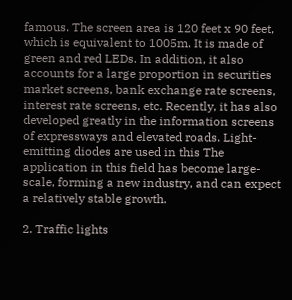famous. The screen area is 120 feet x 90 feet, which is equivalent to 1005m. It is made of green and red LEDs. In addition, it also accounts for a large proportion in securities market screens, bank exchange rate screens, interest rate screens, etc. Recently, it has also developed greatly in the information screens of expressways and elevated roads. Light-emitting diodes are used in this The application in this field has become large-scale, forming a new industry, and can expect a relatively stable growth.

2. Traffic lights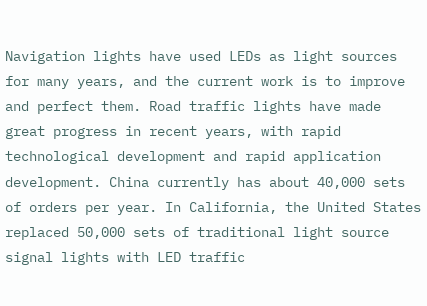Navigation lights have used LEDs as light sources for many years, and the current work is to improve and perfect them. Road traffic lights have made great progress in recent years, with rapid technological development and rapid application development. China currently has about 40,000 sets of orders per year. In California, the United States replaced 50,000 sets of traditional light source signal lights with LED traffic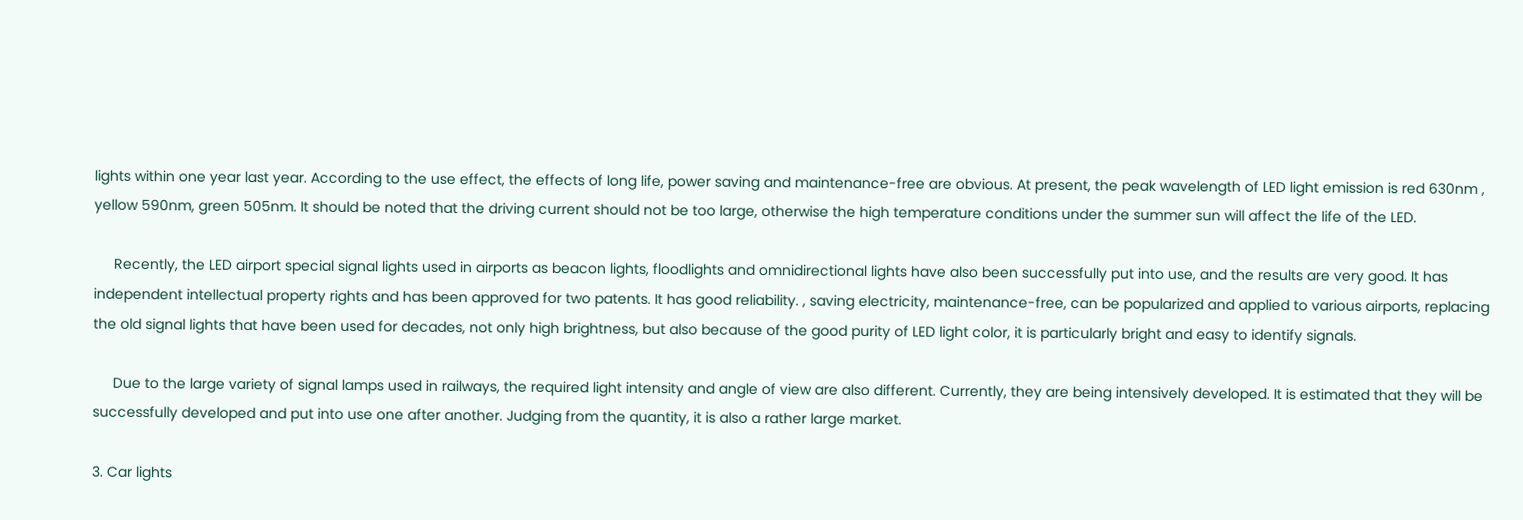lights within one year last year. According to the use effect, the effects of long life, power saving and maintenance-free are obvious. At present, the peak wavelength of LED light emission is red 630nm , yellow 590nm, green 505nm. It should be noted that the driving current should not be too large, otherwise the high temperature conditions under the summer sun will affect the life of the LED.

     Recently, the LED airport special signal lights used in airports as beacon lights, floodlights and omnidirectional lights have also been successfully put into use, and the results are very good. It has independent intellectual property rights and has been approved for two patents. It has good reliability. , saving electricity, maintenance-free, can be popularized and applied to various airports, replacing the old signal lights that have been used for decades, not only high brightness, but also because of the good purity of LED light color, it is particularly bright and easy to identify signals.

     Due to the large variety of signal lamps used in railways, the required light intensity and angle of view are also different. Currently, they are being intensively developed. It is estimated that they will be successfully developed and put into use one after another. Judging from the quantity, it is also a rather large market.

3. Car lights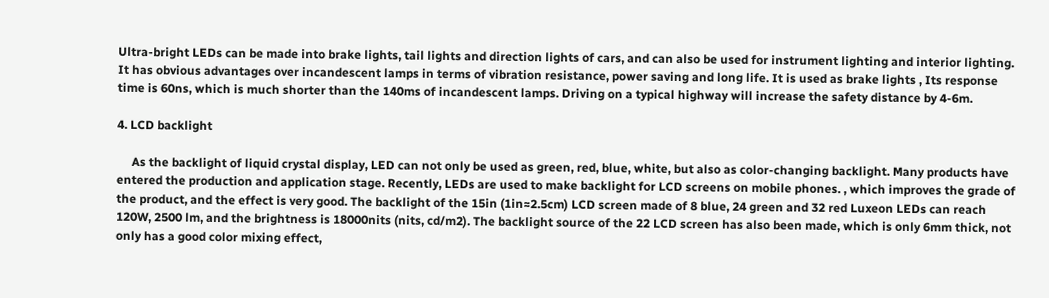Ultra-bright LEDs can be made into brake lights, tail lights and direction lights of cars, and can also be used for instrument lighting and interior lighting. It has obvious advantages over incandescent lamps in terms of vibration resistance, power saving and long life. It is used as brake lights , Its response time is 60ns, which is much shorter than the 140ms of incandescent lamps. Driving on a typical highway will increase the safety distance by 4-6m.

4. LCD backlight

     As the backlight of liquid crystal display, LED can not only be used as green, red, blue, white, but also as color-changing backlight. Many products have entered the production and application stage. Recently, LEDs are used to make backlight for LCD screens on mobile phones. , which improves the grade of the product, and the effect is very good. The backlight of the 15in (1in≈2.5cm) LCD screen made of 8 blue, 24 green and 32 red Luxeon LEDs can reach 120W, 2500 lm, and the brightness is 18000nits (nits, cd/m2). The backlight source of the 22 LCD screen has also been made, which is only 6mm thick, not only has a good color mixing effect,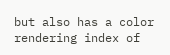but also has a color rendering index of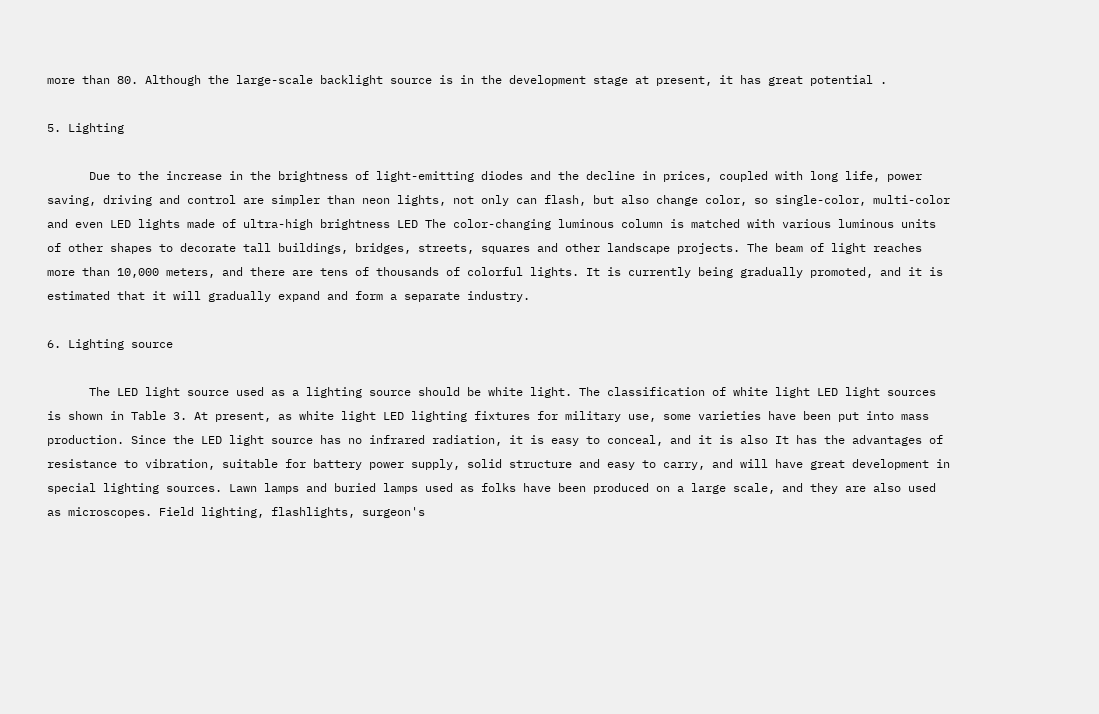more than 80. Although the large-scale backlight source is in the development stage at present, it has great potential .

5. Lighting

      Due to the increase in the brightness of light-emitting diodes and the decline in prices, coupled with long life, power saving, driving and control are simpler than neon lights, not only can flash, but also change color, so single-color, multi-color and even LED lights made of ultra-high brightness LED The color-changing luminous column is matched with various luminous units of other shapes to decorate tall buildings, bridges, streets, squares and other landscape projects. The beam of light reaches more than 10,000 meters, and there are tens of thousands of colorful lights. It is currently being gradually promoted, and it is estimated that it will gradually expand and form a separate industry.

6. Lighting source

      The LED light source used as a lighting source should be white light. The classification of white light LED light sources is shown in Table 3. At present, as white light LED lighting fixtures for military use, some varieties have been put into mass production. Since the LED light source has no infrared radiation, it is easy to conceal, and it is also It has the advantages of resistance to vibration, suitable for battery power supply, solid structure and easy to carry, and will have great development in special lighting sources. Lawn lamps and buried lamps used as folks have been produced on a large scale, and they are also used as microscopes. Field lighting, flashlights, surgeon's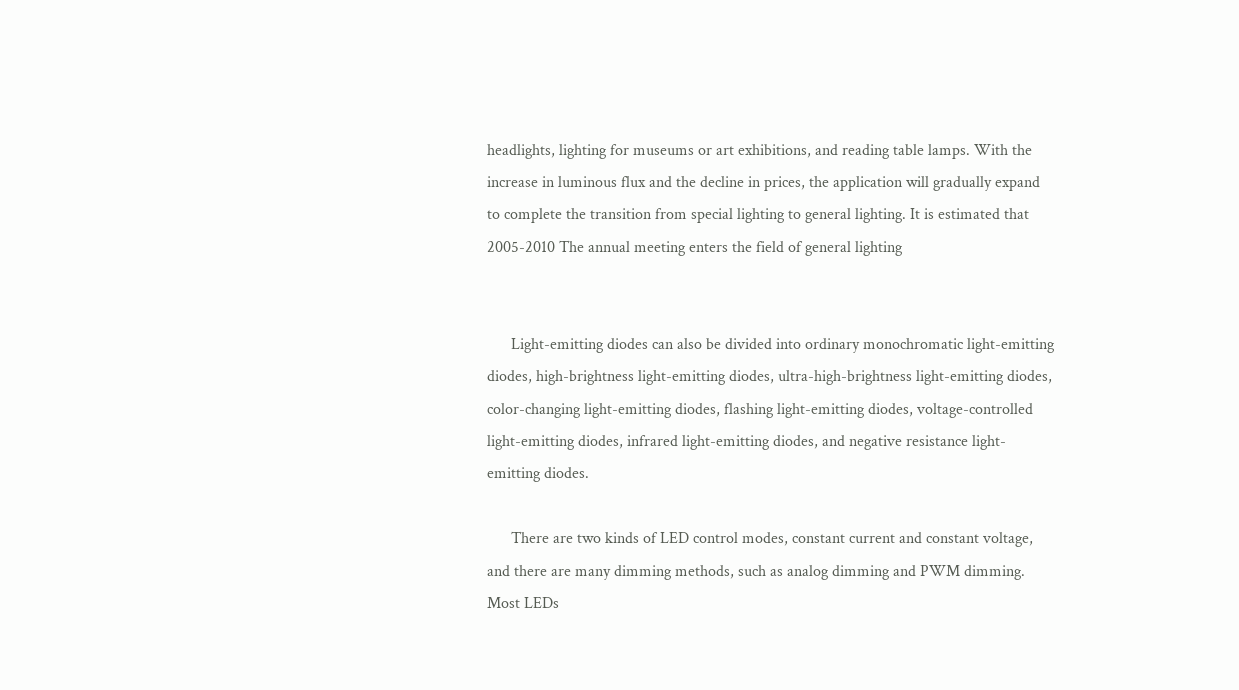headlights, lighting for museums or art exhibitions, and reading table lamps. With the increase in luminous flux and the decline in prices, the application will gradually expand to complete the transition from special lighting to general lighting. It is estimated that 2005-2010 The annual meeting enters the field of general lighting


      Light-emitting diodes can also be divided into ordinary monochromatic light-emitting diodes, high-brightness light-emitting diodes, ultra-high-brightness light-emitting diodes, color-changing light-emitting diodes, flashing light-emitting diodes, voltage-controlled light-emitting diodes, infrared light-emitting diodes, and negative resistance light-emitting diodes.

      There are two kinds of LED control modes, constant current and constant voltage, and there are many dimming methods, such as analog dimming and PWM dimming. Most LEDs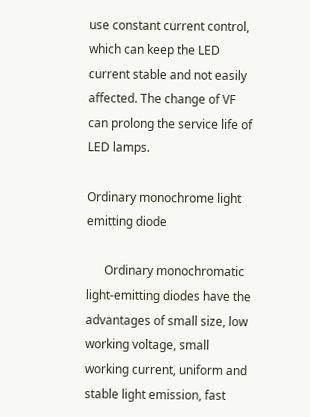use constant current control, which can keep the LED current stable and not easily affected. The change of VF can prolong the service life of LED lamps.

Ordinary monochrome light emitting diode

      Ordinary monochromatic light-emitting diodes have the advantages of small size, low working voltage, small working current, uniform and stable light emission, fast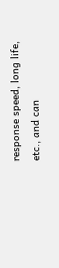response speed, long life, etc., and can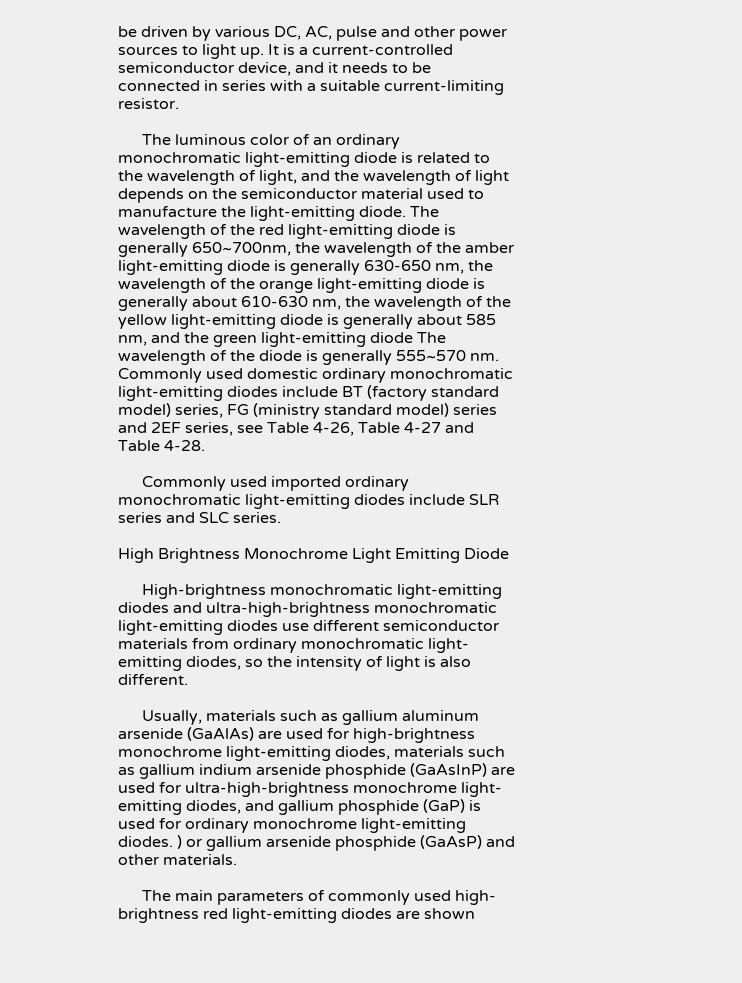be driven by various DC, AC, pulse and other power sources to light up. It is a current-controlled semiconductor device, and it needs to be connected in series with a suitable current-limiting resistor.

      The luminous color of an ordinary monochromatic light-emitting diode is related to the wavelength of light, and the wavelength of light depends on the semiconductor material used to manufacture the light-emitting diode. The wavelength of the red light-emitting diode is generally 650~700nm, the wavelength of the amber light-emitting diode is generally 630-650 nm, the wavelength of the orange light-emitting diode is generally about 610-630 nm, the wavelength of the yellow light-emitting diode is generally about 585 nm, and the green light-emitting diode The wavelength of the diode is generally 555~570 nm. Commonly used domestic ordinary monochromatic light-emitting diodes include BT (factory standard model) series, FG (ministry standard model) series and 2EF series, see Table 4-26, Table 4-27 and Table 4-28.

      Commonly used imported ordinary monochromatic light-emitting diodes include SLR series and SLC series.

High Brightness Monochrome Light Emitting Diode

      High-brightness monochromatic light-emitting diodes and ultra-high-brightness monochromatic light-emitting diodes use different semiconductor materials from ordinary monochromatic light-emitting diodes, so the intensity of light is also different.

      Usually, materials such as gallium aluminum arsenide (GaAlAs) are used for high-brightness monochrome light-emitting diodes, materials such as gallium indium arsenide phosphide (GaAsInP) are used for ultra-high-brightness monochrome light-emitting diodes, and gallium phosphide (GaP) is used for ordinary monochrome light-emitting diodes. ) or gallium arsenide phosphide (GaAsP) and other materials.

      The main parameters of commonly used high-brightness red light-emitting diodes are shown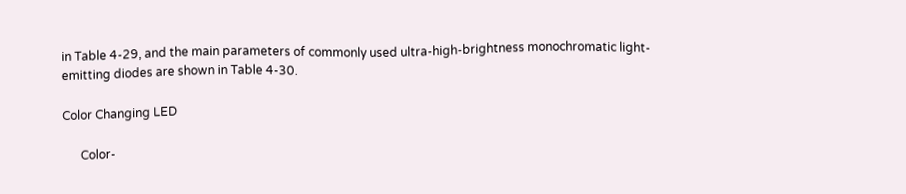in Table 4-29, and the main parameters of commonly used ultra-high-brightness monochromatic light-emitting diodes are shown in Table 4-30.

Color Changing LED

      Color-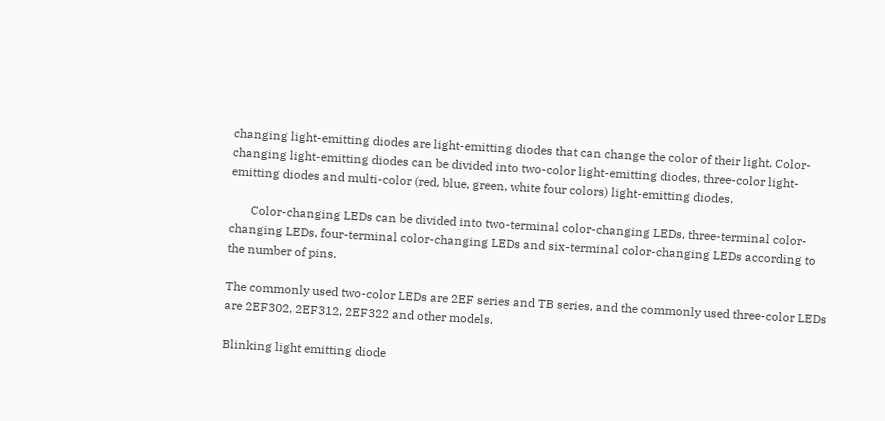changing light-emitting diodes are light-emitting diodes that can change the color of their light. Color-changing light-emitting diodes can be divided into two-color light-emitting diodes, three-color light-emitting diodes and multi-color (red, blue, green, white four colors) light-emitting diodes.

       Color-changing LEDs can be divided into two-terminal color-changing LEDs, three-terminal color-changing LEDs, four-terminal color-changing LEDs and six-terminal color-changing LEDs according to the number of pins.

The commonly used two-color LEDs are 2EF series and TB series, and the commonly used three-color LEDs are 2EF302, 2EF312, 2EF322 and other models.

Blinking light emitting diode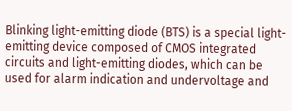Blinking light-emitting diode (BTS) is a special light-emitting device composed of CMOS integrated circuits and light-emitting diodes, which can be used for alarm indication and undervoltage and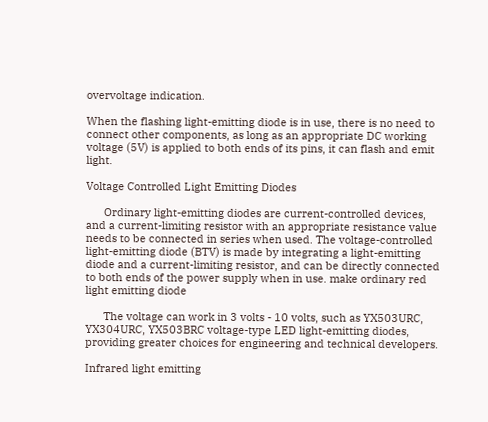overvoltage indication.

When the flashing light-emitting diode is in use, there is no need to connect other components, as long as an appropriate DC working voltage (5V) is applied to both ends of its pins, it can flash and emit light.

Voltage Controlled Light Emitting Diodes

      Ordinary light-emitting diodes are current-controlled devices, and a current-limiting resistor with an appropriate resistance value needs to be connected in series when used. The voltage-controlled light-emitting diode (BTV) is made by integrating a light-emitting diode and a current-limiting resistor, and can be directly connected to both ends of the power supply when in use. make ordinary red light emitting diode

      The voltage can work in 3 volts - 10 volts, such as YX503URC, YX304URC, YX503BRC voltage-type LED light-emitting diodes, providing greater choices for engineering and technical developers.

Infrared light emitting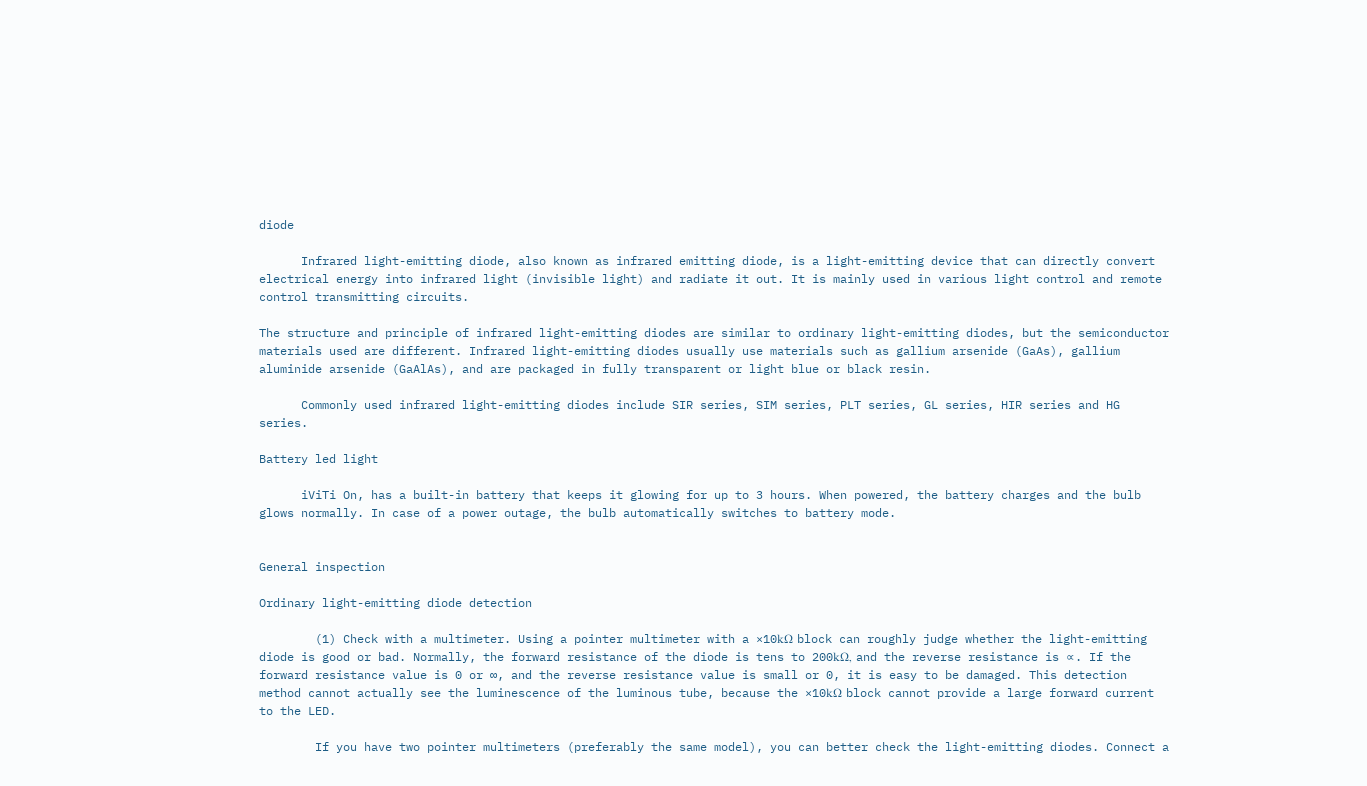diode

      Infrared light-emitting diode, also known as infrared emitting diode, is a light-emitting device that can directly convert electrical energy into infrared light (invisible light) and radiate it out. It is mainly used in various light control and remote control transmitting circuits.

The structure and principle of infrared light-emitting diodes are similar to ordinary light-emitting diodes, but the semiconductor materials used are different. Infrared light-emitting diodes usually use materials such as gallium arsenide (GaAs), gallium aluminide arsenide (GaAlAs), and are packaged in fully transparent or light blue or black resin.

      Commonly used infrared light-emitting diodes include SIR series, SIM series, PLT series, GL series, HIR series and HG series.

Battery led light

      iViTi On, has a built-in battery that keeps it glowing for up to 3 hours. When powered, the battery charges and the bulb glows normally. In case of a power outage, the bulb automatically switches to battery mode.


General inspection

Ordinary light-emitting diode detection

        (1) Check with a multimeter. Using a pointer multimeter with a ×10kΩ block can roughly judge whether the light-emitting diode is good or bad. Normally, the forward resistance of the diode is tens to 200kΩ, and the reverse resistance is ∝. If the forward resistance value is 0 or ∞, and the reverse resistance value is small or 0, it is easy to be damaged. This detection method cannot actually see the luminescence of the luminous tube, because the ×10kΩ block cannot provide a large forward current to the LED.

        If you have two pointer multimeters (preferably the same model), you can better check the light-emitting diodes. Connect a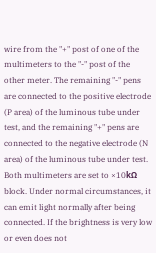wire from the "+" post of one of the multimeters to the "-" post of the other meter. The remaining "-" pens are connected to the positive electrode (P area) of the luminous tube under test, and the remaining "+" pens are connected to the negative electrode (N area) of the luminous tube under test. Both multimeters are set to ×10kΩ block. Under normal circumstances, it can emit light normally after being connected. If the brightness is very low or even does not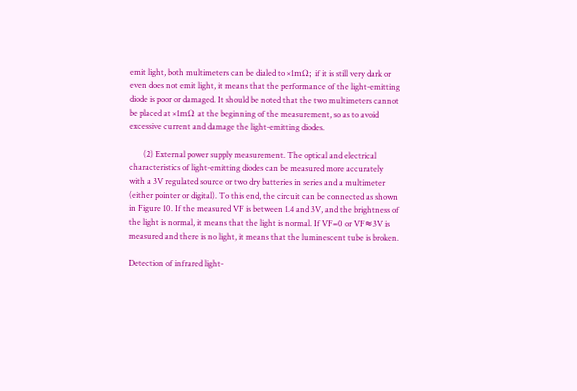emit light, both multimeters can be dialed to ×1mΩ; if it is still very dark or even does not emit light, it means that the performance of the light-emitting diode is poor or damaged. It should be noted that the two multimeters cannot be placed at ×1mΩ at the beginning of the measurement, so as to avoid excessive current and damage the light-emitting diodes.

       (2) External power supply measurement. The optical and electrical characteristics of light-emitting diodes can be measured more accurately with a 3V regulated source or two dry batteries in series and a multimeter (either pointer or digital). To this end, the circuit can be connected as shown in Figure 10. If the measured VF is between 1.4 and 3V, and the brightness of the light is normal, it means that the light is normal. If VF=0 or VF≈3V is measured and there is no light, it means that the luminescent tube is broken.

Detection of infrared light-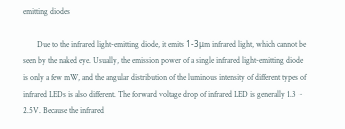emitting diodes

       Due to the infrared light-emitting diode, it emits 1-3μm infrared light, which cannot be seen by the naked eye. Usually, the emission power of a single infrared light-emitting diode is only a few mW, and the angular distribution of the luminous intensity of different types of infrared LEDs is also different. The forward voltage drop of infrared LED is generally 1.3 ~ 2.5V. Because the infrared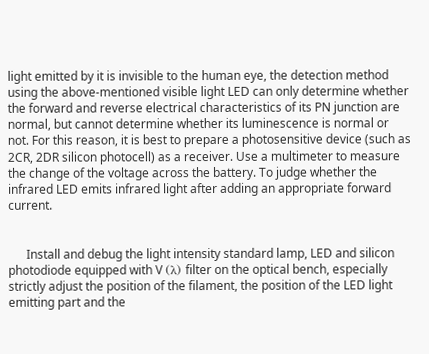light emitted by it is invisible to the human eye, the detection method using the above-mentioned visible light LED can only determine whether the forward and reverse electrical characteristics of its PN junction are normal, but cannot determine whether its luminescence is normal or not. For this reason, it is best to prepare a photosensitive device (such as 2CR, 2DR silicon photocell) as a receiver. Use a multimeter to measure the change of the voltage across the battery. To judge whether the infrared LED emits infrared light after adding an appropriate forward current.


      Install and debug the light intensity standard lamp, LED and silicon photodiode equipped with V (λ) filter on the optical bench, especially strictly adjust the position of the filament, the position of the LED light emitting part and the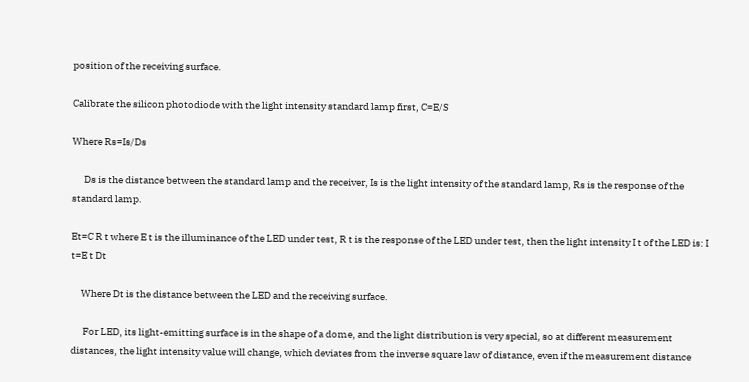position of the receiving surface.

Calibrate the silicon photodiode with the light intensity standard lamp first, C=E/S

Where Rs=Is/Ds

      Ds is the distance between the standard lamp and the receiver, Is is the light intensity of the standard lamp, Rs is the response of the standard lamp.

Et=C R t where E t is the illuminance of the LED under test, R t is the response of the LED under test, then the light intensity I t of the LED is: I t=E t Dt

     Where Dt is the distance between the LED and the receiving surface.

      For LED, its light-emitting surface is in the shape of a dome, and the light distribution is very special, so at different measurement distances, the light intensity value will change, which deviates from the inverse square law of distance, even if the measurement distance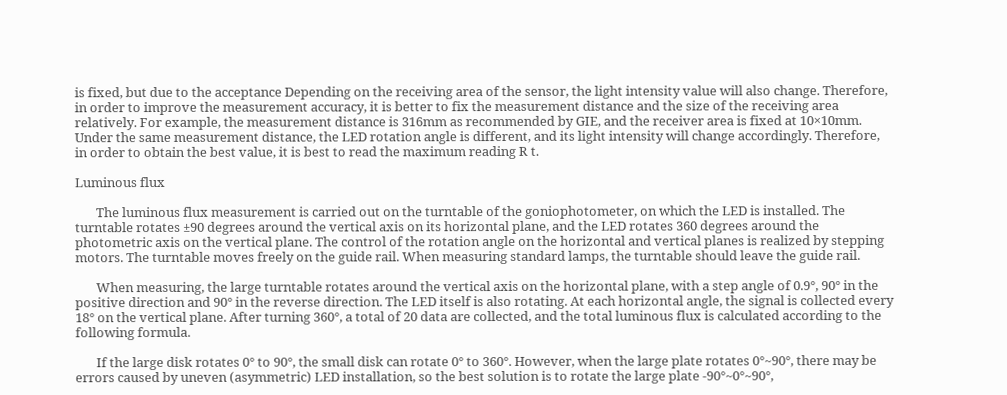is fixed, but due to the acceptance Depending on the receiving area of the sensor, the light intensity value will also change. Therefore, in order to improve the measurement accuracy, it is better to fix the measurement distance and the size of the receiving area relatively. For example, the measurement distance is 316mm as recommended by GIE, and the receiver area is fixed at 10×10mm. Under the same measurement distance, the LED rotation angle is different, and its light intensity will change accordingly. Therefore, in order to obtain the best value, it is best to read the maximum reading R t.

Luminous flux

       The luminous flux measurement is carried out on the turntable of the goniophotometer, on which the LED is installed. The turntable rotates ±90 degrees around the vertical axis on its horizontal plane, and the LED rotates 360 degrees around the photometric axis on the vertical plane. The control of the rotation angle on the horizontal and vertical planes is realized by stepping motors. The turntable moves freely on the guide rail. When measuring standard lamps, the turntable should leave the guide rail.

       When measuring, the large turntable rotates around the vertical axis on the horizontal plane, with a step angle of 0.9°, 90° in the positive direction and 90° in the reverse direction. The LED itself is also rotating. At each horizontal angle, the signal is collected every 18° on the vertical plane. After turning 360°, a total of 20 data are collected, and the total luminous flux is calculated according to the following formula.

       If the large disk rotates 0° to 90°, the small disk can rotate 0° to 360°. However, when the large plate rotates 0°~90°, there may be errors caused by uneven (asymmetric) LED installation, so the best solution is to rotate the large plate -90°~0°~90°,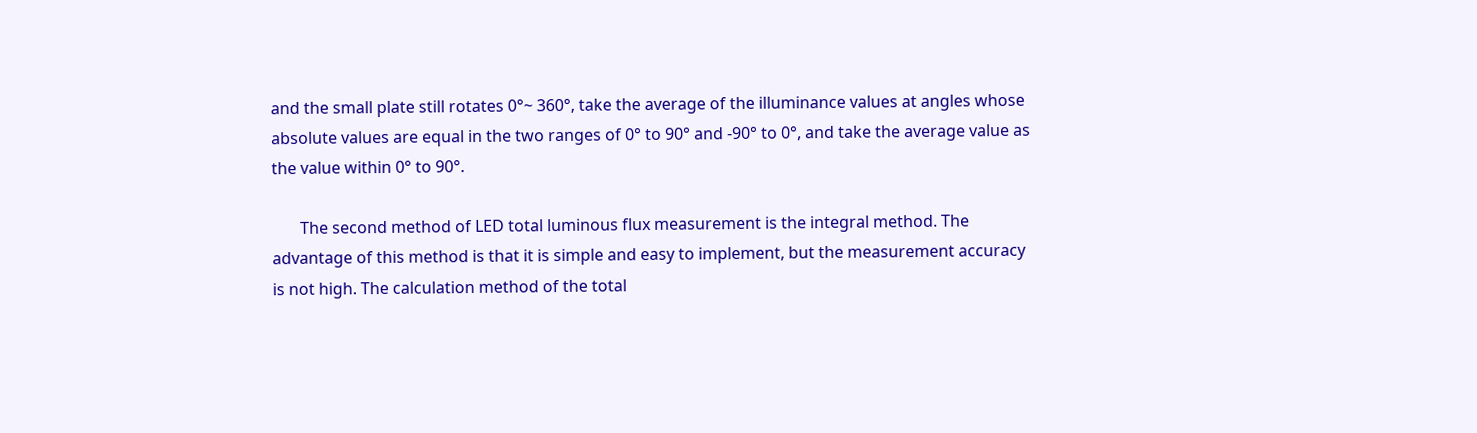and the small plate still rotates 0°~ 360°, take the average of the illuminance values at angles whose absolute values are equal in the two ranges of 0° to 90° and -90° to 0°, and take the average value as the value within 0° to 90°.

       The second method of LED total luminous flux measurement is the integral method. The advantage of this method is that it is simple and easy to implement, but the measurement accuracy is not high. The calculation method of the total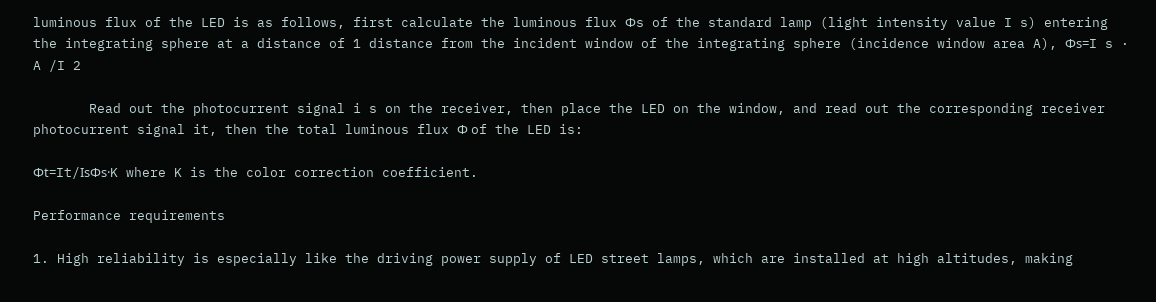luminous flux of the LED is as follows, first calculate the luminous flux Φs of the standard lamp (light intensity value I s) entering the integrating sphere at a distance of 1 distance from the incident window of the integrating sphere (incidence window area A), Φs=I s · A /I 2

       Read out the photocurrent signal i s on the receiver, then place the LED on the window, and read out the corresponding receiver photocurrent signal it, then the total luminous flux Φ of the LED is:

Φt=It/IsΦs·K where K is the color correction coefficient.

Performance requirements

1. High reliability is especially like the driving power supply of LED street lamps, which are installed at high altitudes, making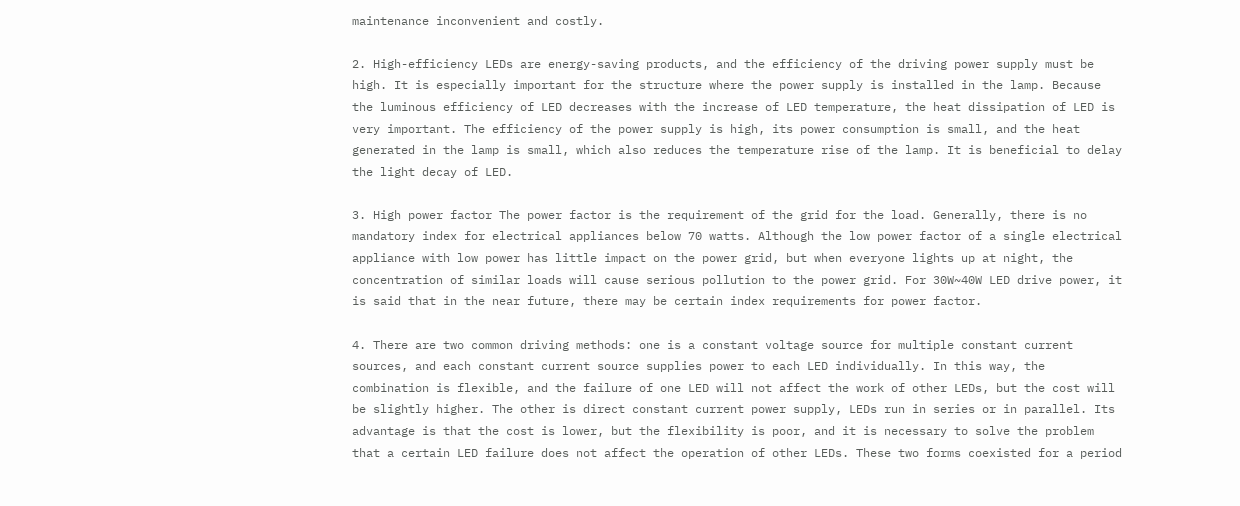maintenance inconvenient and costly.

2. High-efficiency LEDs are energy-saving products, and the efficiency of the driving power supply must be high. It is especially important for the structure where the power supply is installed in the lamp. Because the luminous efficiency of LED decreases with the increase of LED temperature, the heat dissipation of LED is very important. The efficiency of the power supply is high, its power consumption is small, and the heat generated in the lamp is small, which also reduces the temperature rise of the lamp. It is beneficial to delay the light decay of LED.

3. High power factor The power factor is the requirement of the grid for the load. Generally, there is no mandatory index for electrical appliances below 70 watts. Although the low power factor of a single electrical appliance with low power has little impact on the power grid, but when everyone lights up at night, the concentration of similar loads will cause serious pollution to the power grid. For 30W~40W LED drive power, it is said that in the near future, there may be certain index requirements for power factor.

4. There are two common driving methods: one is a constant voltage source for multiple constant current sources, and each constant current source supplies power to each LED individually. In this way, the combination is flexible, and the failure of one LED will not affect the work of other LEDs, but the cost will be slightly higher. The other is direct constant current power supply, LEDs run in series or in parallel. Its advantage is that the cost is lower, but the flexibility is poor, and it is necessary to solve the problem that a certain LED failure does not affect the operation of other LEDs. These two forms coexisted for a period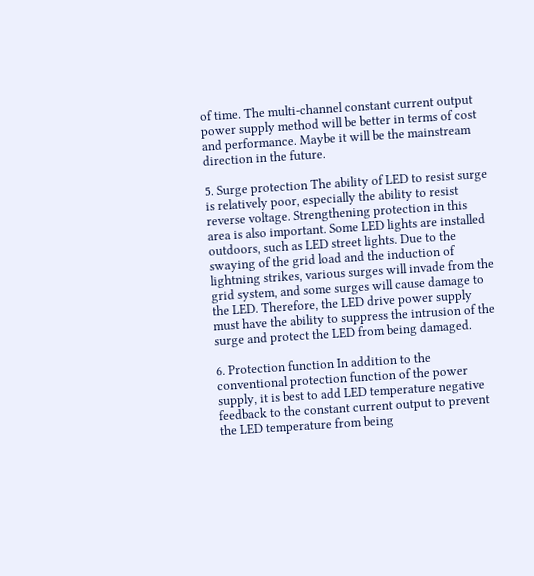of time. The multi-channel constant current output power supply method will be better in terms of cost and performance. Maybe it will be the mainstream direction in the future.

5. Surge protection The ability of LED to resist surge is relatively poor, especially the ability to resist reverse voltage. Strengthening protection in this area is also important. Some LED lights are installed outdoors, such as LED street lights. Due to the swaying of the grid load and the induction of lightning strikes, various surges will invade from the grid system, and some surges will cause damage to the LED. Therefore, the LED drive power supply must have the ability to suppress the intrusion of the surge and protect the LED from being damaged.

6. Protection function In addition to the conventional protection function of the power supply, it is best to add LED temperature negative feedback to the constant current output to prevent the LED temperature from being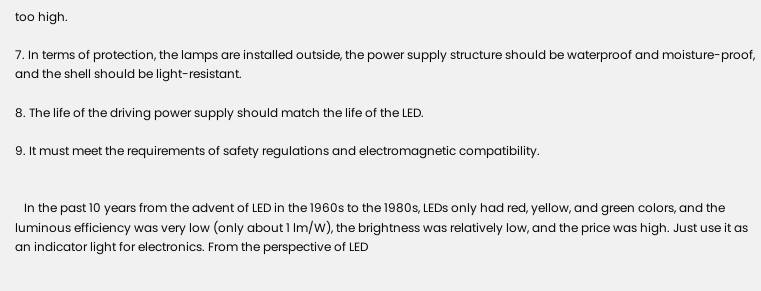too high.

7. In terms of protection, the lamps are installed outside, the power supply structure should be waterproof and moisture-proof, and the shell should be light-resistant.

8. The life of the driving power supply should match the life of the LED.

9. It must meet the requirements of safety regulations and electromagnetic compatibility.


   In the past 10 years from the advent of LED in the 1960s to the 1980s, LEDs only had red, yellow, and green colors, and the luminous efficiency was very low (only about 1 lm/W), the brightness was relatively low, and the price was high. Just use it as an indicator light for electronics. From the perspective of LED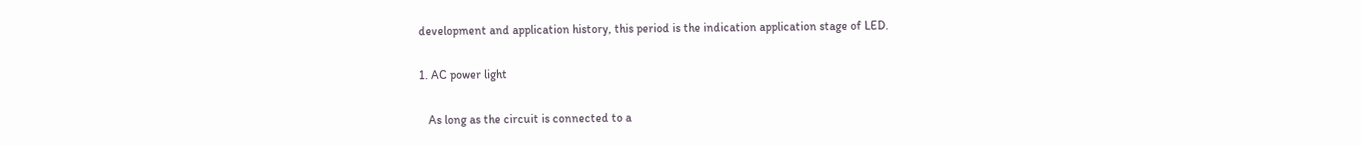development and application history, this period is the indication application stage of LED.

1. AC power light

   As long as the circuit is connected to a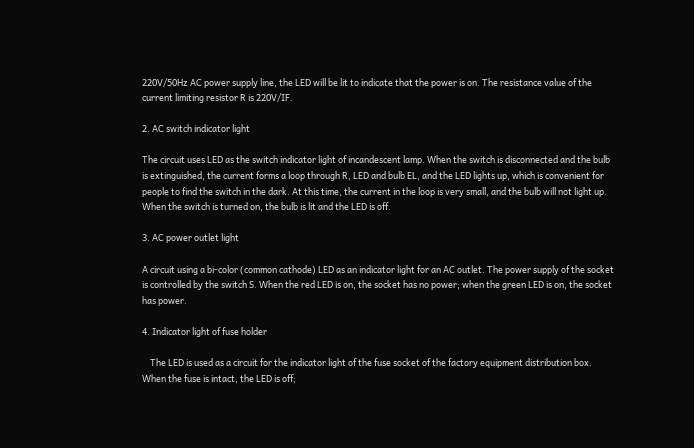220V/50Hz AC power supply line, the LED will be lit to indicate that the power is on. The resistance value of the current limiting resistor R is 220V/IF.

2. AC switch indicator light

The circuit uses LED as the switch indicator light of incandescent lamp. When the switch is disconnected and the bulb is extinguished, the current forms a loop through R, LED and bulb EL, and the LED lights up, which is convenient for people to find the switch in the dark. At this time, the current in the loop is very small, and the bulb will not light up. When the switch is turned on, the bulb is lit and the LED is off.

3. AC power outlet light

A circuit using a bi-color (common cathode) LED as an indicator light for an AC outlet. The power supply of the socket is controlled by the switch S. When the red LED is on, the socket has no power; when the green LED is on, the socket has power.

4. Indicator light of fuse holder

    The LED is used as a circuit for the indicator light of the fuse socket of the factory equipment distribution box. When the fuse is intact, the LED is off;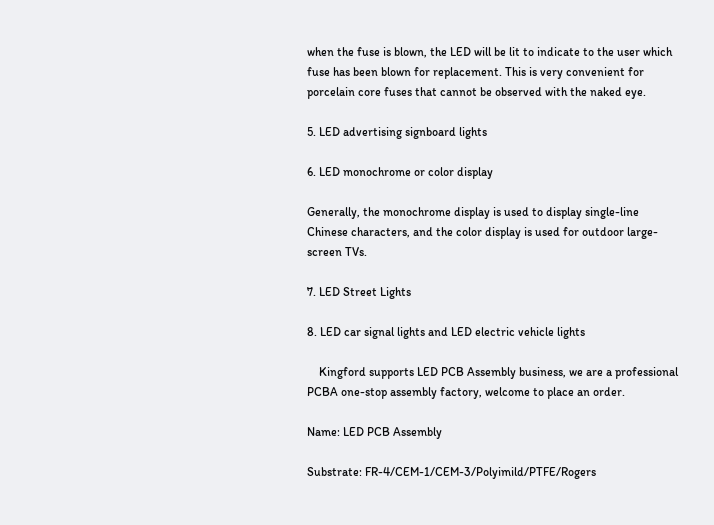when the fuse is blown, the LED will be lit to indicate to the user which fuse has been blown for replacement. This is very convenient for porcelain core fuses that cannot be observed with the naked eye.

5. LED advertising signboard lights

6. LED monochrome or color display

Generally, the monochrome display is used to display single-line Chinese characters, and the color display is used for outdoor large-screen TVs.

7. LED Street Lights

8. LED car signal lights and LED electric vehicle lights

    Kingford supports LED PCB Assembly business, we are a professional PCBA one-stop assembly factory, welcome to place an order.

Name: LED PCB Assembly

Substrate: FR-4/CEM-1/CEM-3/Polyimild/PTFE/Rogers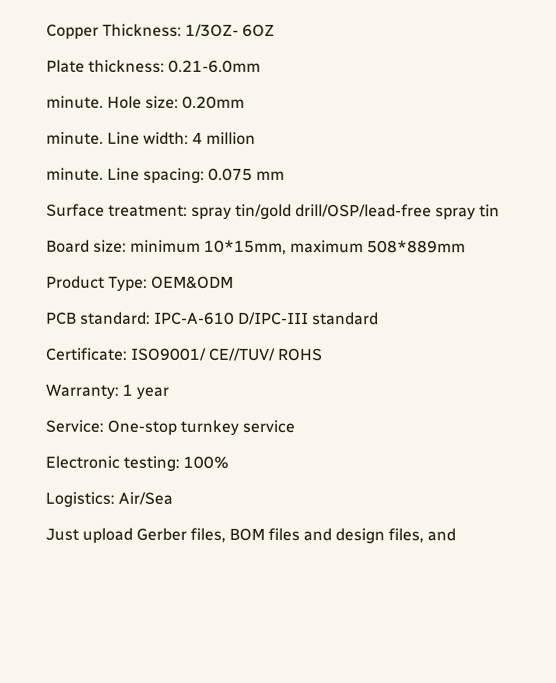Copper Thickness: 1/3OZ- 6OZ

Plate thickness: 0.21-6.0mm

minute. Hole size: 0.20mm

minute. Line width: 4 million

minute. Line spacing: 0.075 mm

Surface treatment: spray tin/gold drill/OSP/lead-free spray tin

Board size: minimum 10*15mm, maximum 508*889mm

Product Type: OEM&ODM

PCB standard: IPC-A-610 D/IPC-III standard

Certificate: ISO9001/ CE//TUV/ ROHS

Warranty: 1 year

Service: One-stop turnkey service

Electronic testing: 100%

Logistics: Air/Sea

Just upload Gerber files, BOM files and design files, and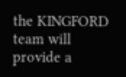the KINGFORD team will provide a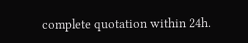complete quotation within 24h.